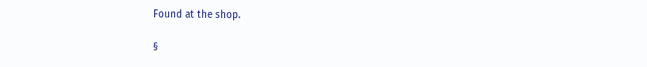Found at the shop.

§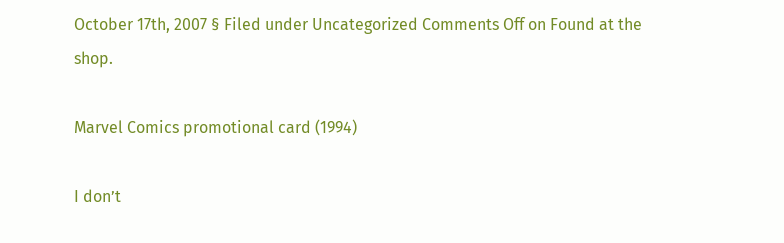October 17th, 2007 § Filed under Uncategorized Comments Off on Found at the shop.

Marvel Comics promotional card (1994)

I don’t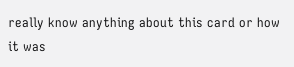really know anything about this card or how it was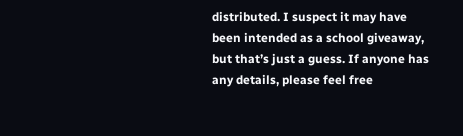distributed. I suspect it may have been intended as a school giveaway, but that’s just a guess. If anyone has any details, please feel free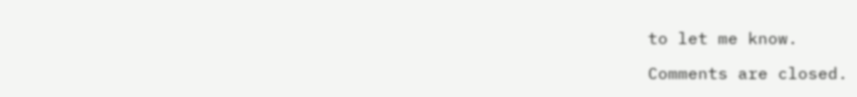to let me know.

Comments are closed.